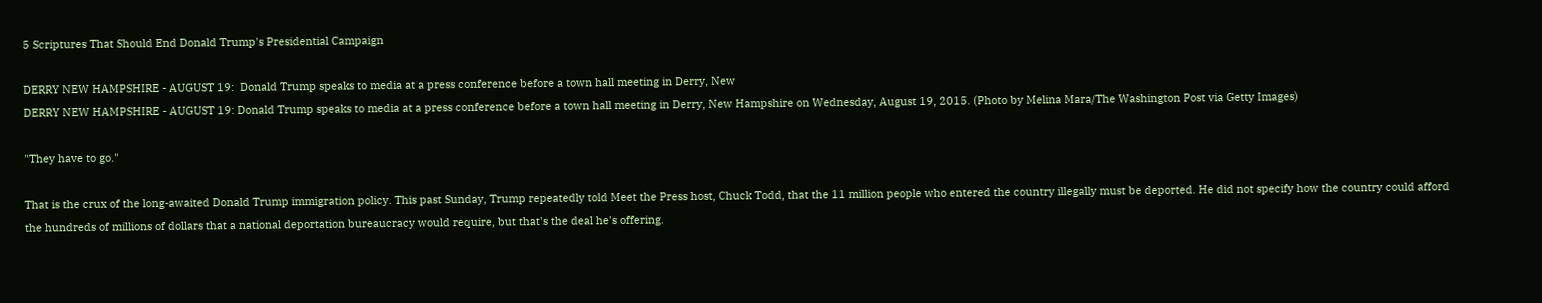5 Scriptures That Should End Donald Trump's Presidential Campaign

DERRY NEW HAMPSHIRE - AUGUST 19:  Donald Trump speaks to media at a press conference before a town hall meeting in Derry, New
DERRY NEW HAMPSHIRE - AUGUST 19: Donald Trump speaks to media at a press conference before a town hall meeting in Derry, New Hampshire on Wednesday, August 19, 2015. (Photo by Melina Mara/The Washington Post via Getty Images)

"They have to go."

That is the crux of the long-awaited Donald Trump immigration policy. This past Sunday, Trump repeatedly told Meet the Press host, Chuck Todd, that the 11 million people who entered the country illegally must be deported. He did not specify how the country could afford the hundreds of millions of dollars that a national deportation bureaucracy would require, but that's the deal he's offering.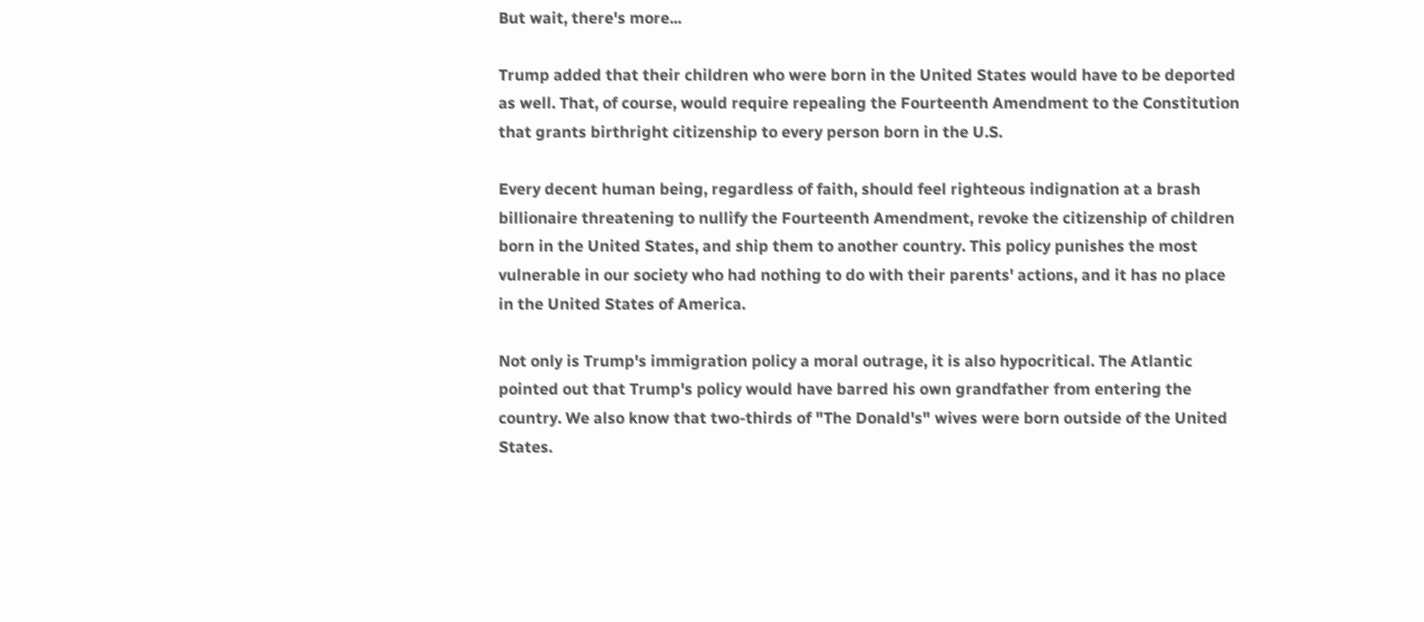But wait, there's more...

Trump added that their children who were born in the United States would have to be deported as well. That, of course, would require repealing the Fourteenth Amendment to the Constitution that grants birthright citizenship to every person born in the U.S.

Every decent human being, regardless of faith, should feel righteous indignation at a brash billionaire threatening to nullify the Fourteenth Amendment, revoke the citizenship of children born in the United States, and ship them to another country. This policy punishes the most vulnerable in our society who had nothing to do with their parents' actions, and it has no place in the United States of America.

Not only is Trump's immigration policy a moral outrage, it is also hypocritical. The Atlantic pointed out that Trump's policy would have barred his own grandfather from entering the country. We also know that two-thirds of "The Donald's" wives were born outside of the United States.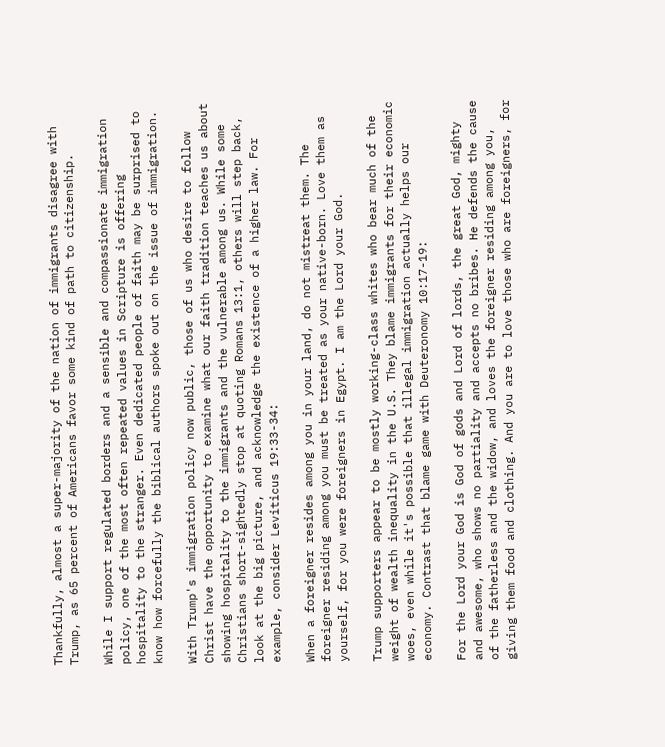Thankfully, almost a super-majority of the nation of immigrants disagree with Trump, as 65 percent of Americans favor some kind of path to citizenship.

While I support regulated borders and a sensible and compassionate immigration policy, one of the most often repeated values in Scripture is offering hospitality to the stranger. Even dedicated people of faith may be surprised to know how forcefully the biblical authors spoke out on the issue of immigration.

With Trump's immigration policy now public, those of us who desire to follow Christ have the opportunity to examine what our faith tradition teaches us about showing hospitality to the immigrants and the vulnerable among us. While some Christians short-sightedly stop at quoting Romans 13:1, others will step back, look at the big picture, and acknowledge the existence of a higher law. For example, consider Leviticus 19:33-34:

When a foreigner resides among you in your land, do not mistreat them. The foreigner residing among you must be treated as your native-born. Love them as yourself, for you were foreigners in Egypt. I am the Lord your God.

Trump supporters appear to be mostly working-class whites who bear much of the weight of wealth inequality in the U.S. They blame immigrants for their economic woes, even while it's possible that illegal immigration actually helps our economy. Contrast that blame game with Deuteronomy 10:17-19:

For the Lord your God is God of gods and Lord of lords, the great God, mighty and awesome, who shows no partiality and accepts no bribes. He defends the cause of the fatherless and the widow, and loves the foreigner residing among you, giving them food and clothing. And you are to love those who are foreigners, for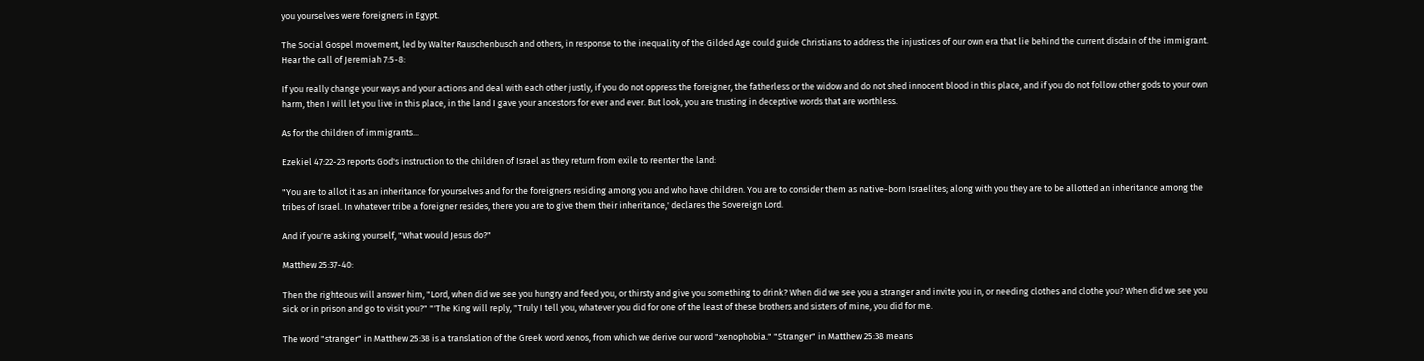you yourselves were foreigners in Egypt.

The Social Gospel movement, led by Walter Rauschenbusch and others, in response to the inequality of the Gilded Age could guide Christians to address the injustices of our own era that lie behind the current disdain of the immigrant. Hear the call of Jeremiah 7:5-8:

If you really change your ways and your actions and deal with each other justly, if you do not oppress the foreigner, the fatherless or the widow and do not shed innocent blood in this place, and if you do not follow other gods to your own harm, then I will let you live in this place, in the land I gave your ancestors for ever and ever. But look, you are trusting in deceptive words that are worthless.

As for the children of immigrants...

Ezekiel 47:22-23 reports God's instruction to the children of Israel as they return from exile to reenter the land:

"You are to allot it as an inheritance for yourselves and for the foreigners residing among you and who have children. You are to consider them as native-born Israelites; along with you they are to be allotted an inheritance among the tribes of Israel. In whatever tribe a foreigner resides, there you are to give them their inheritance,' declares the Sovereign Lord.

And if you're asking yourself, "What would Jesus do?"

Matthew 25:37-40:

Then the righteous will answer him, "Lord, when did we see you hungry and feed you, or thirsty and give you something to drink? When did we see you a stranger and invite you in, or needing clothes and clothe you? When did we see you sick or in prison and go to visit you?" "'The King will reply, "Truly I tell you, whatever you did for one of the least of these brothers and sisters of mine, you did for me.

The word "stranger" in Matthew 25:38 is a translation of the Greek word xenos, from which we derive our word "xenophobia." "Stranger" in Matthew 25:38 means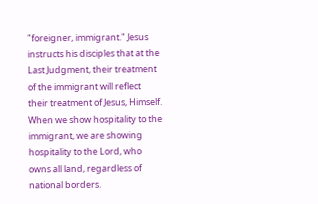"foreigner, immigrant." Jesus instructs his disciples that at the Last Judgment, their treatment of the immigrant will reflect their treatment of Jesus, Himself. When we show hospitality to the immigrant, we are showing hospitality to the Lord, who owns all land, regardless of national borders.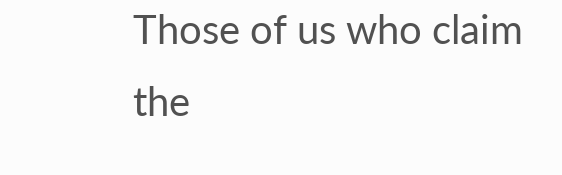Those of us who claim the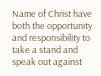Name of Christ have both the opportunity and responsibility to take a stand and speak out against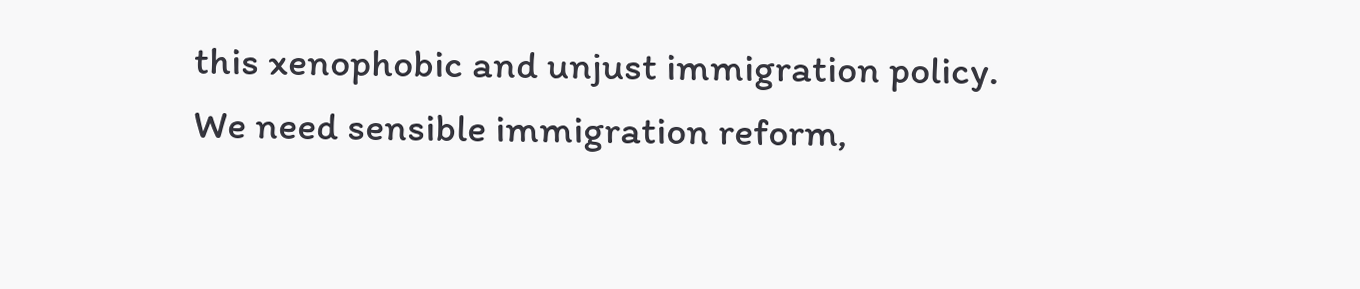this xenophobic and unjust immigration policy. We need sensible immigration reform,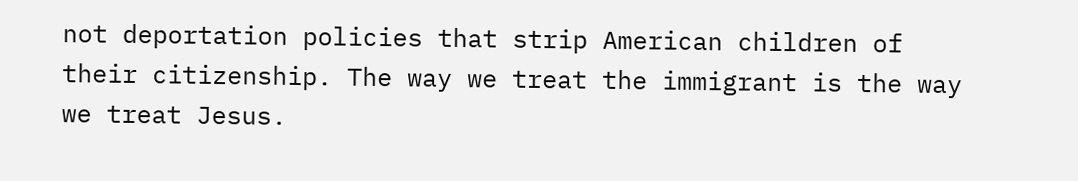not deportation policies that strip American children of their citizenship. The way we treat the immigrant is the way we treat Jesus.